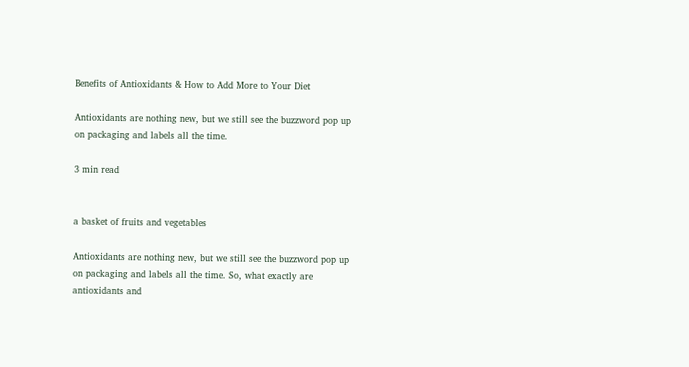Benefits of Antioxidants & How to Add More to Your Diet

Antioxidants are nothing new, but we still see the buzzword pop up on packaging and labels all the time.

3 min read


a basket of fruits and vegetables

Antioxidants are nothing new, but we still see the buzzword pop up on packaging and labels all the time. So, what exactly are antioxidants and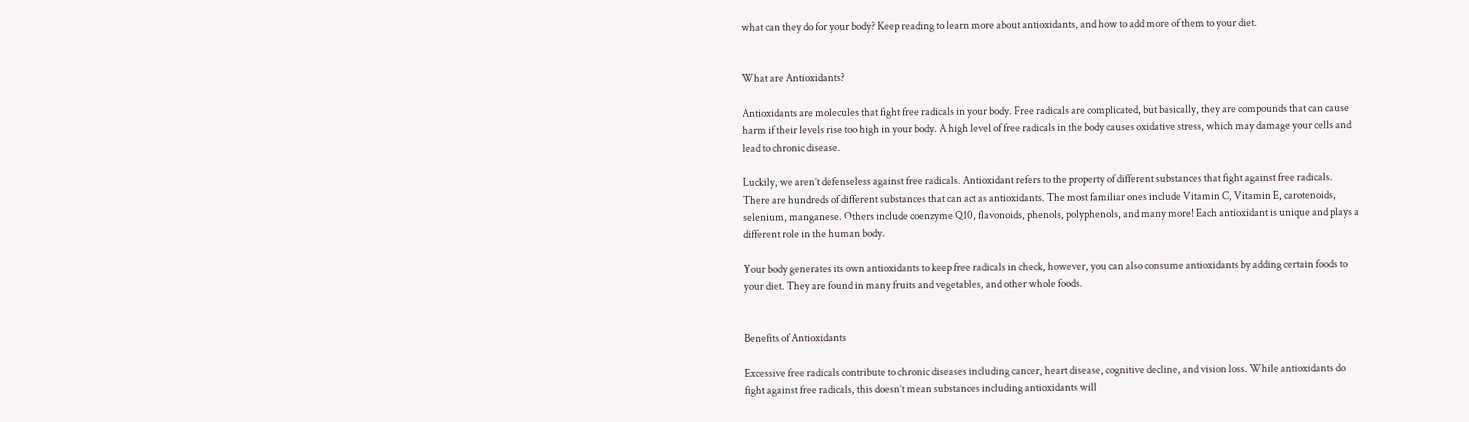what can they do for your body? Keep reading to learn more about antioxidants, and how to add more of them to your diet.


What are Antioxidants?

Antioxidants are molecules that fight free radicals in your body. Free radicals are complicated, but basically, they are compounds that can cause harm if their levels rise too high in your body. A high level of free radicals in the body causes oxidative stress, which may damage your cells and lead to chronic disease.

Luckily, we aren’t defenseless against free radicals. Antioxidant refers to the property of different substances that fight against free radicals. There are hundreds of different substances that can act as antioxidants. The most familiar ones include Vitamin C, Vitamin E, carotenoids, selenium, manganese. Others include coenzyme Q10, flavonoids, phenols, polyphenols, and many more! Each antioxidant is unique and plays a different role in the human body.

Your body generates its own antioxidants to keep free radicals in check, however, you can also consume antioxidants by adding certain foods to your diet. They are found in many fruits and vegetables, and other whole foods.


Benefits of Antioxidants

Excessive free radicals contribute to chronic diseases including cancer, heart disease, cognitive decline, and vision loss. While antioxidants do fight against free radicals, this doesn’t mean substances including antioxidants will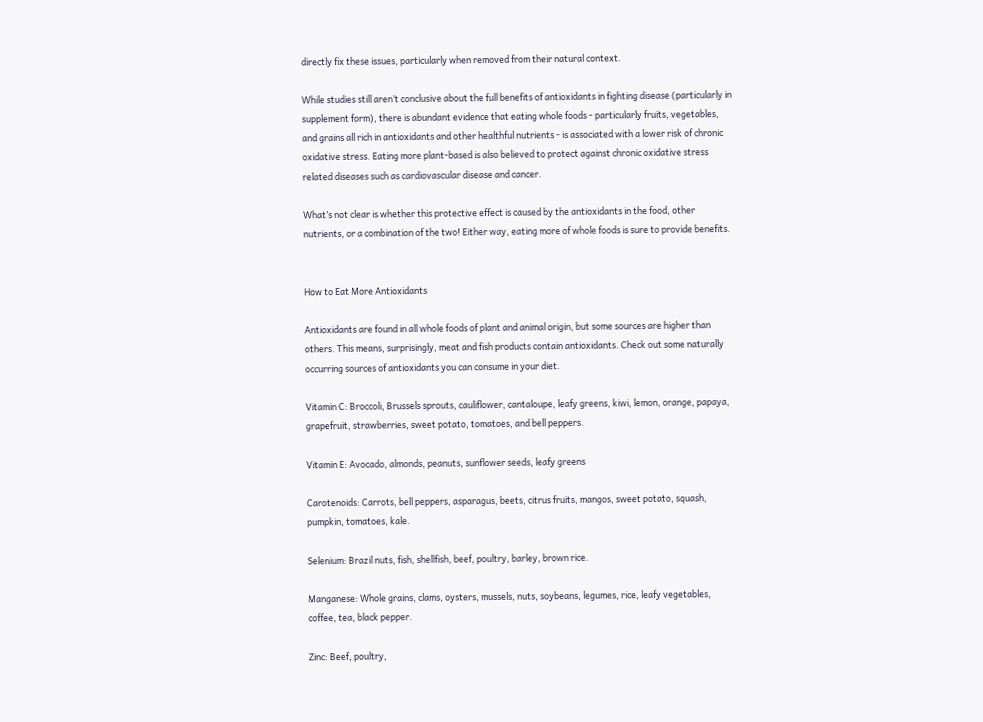directly fix these issues, particularly when removed from their natural context.

While studies still aren’t conclusive about the full benefits of antioxidants in fighting disease (particularly in supplement form), there is abundant evidence that eating whole foods - particularly fruits, vegetables, and grains all rich in antioxidants and other healthful nutrients - is associated with a lower risk of chronic oxidative stress. Eating more plant-based is also believed to protect against chronic oxidative stress related diseases such as cardiovascular disease and cancer.

What’s not clear is whether this protective effect is caused by the antioxidants in the food, other nutrients, or a combination of the two! Either way, eating more of whole foods is sure to provide benefits.


How to Eat More Antioxidants

Antioxidants are found in all whole foods of plant and animal origin, but some sources are higher than others. This means, surprisingly, meat and fish products contain antioxidants. Check out some naturally occurring sources of antioxidants you can consume in your diet.

Vitamin C: Broccoli, Brussels sprouts, cauliflower, cantaloupe, leafy greens, kiwi, lemon, orange, papaya, grapefruit, strawberries, sweet potato, tomatoes, and bell peppers.

Vitamin E: Avocado, almonds, peanuts, sunflower seeds, leafy greens

Carotenoids: Carrots, bell peppers, asparagus, beets, citrus fruits, mangos, sweet potato, squash, pumpkin, tomatoes, kale.

Selenium: Brazil nuts, fish, shellfish, beef, poultry, barley, brown rice.

Manganese: Whole grains, clams, oysters, mussels, nuts, soybeans, legumes, rice, leafy vegetables, coffee, tea, black pepper.

Zinc: Beef, poultry,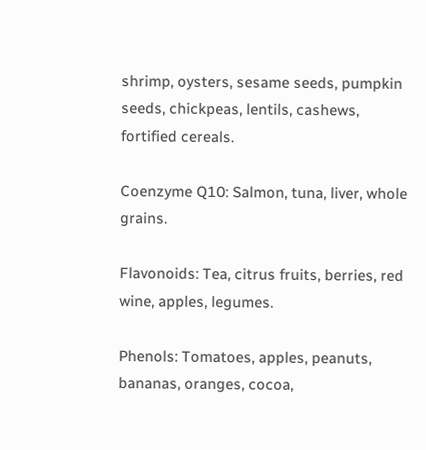shrimp, oysters, sesame seeds, pumpkin seeds, chickpeas, lentils, cashews, fortified cereals.

Coenzyme Q10: Salmon, tuna, liver, whole grains.

Flavonoids: Tea, citrus fruits, berries, red wine, apples, legumes.

Phenols: Tomatoes, apples, peanuts, bananas, oranges, cocoa,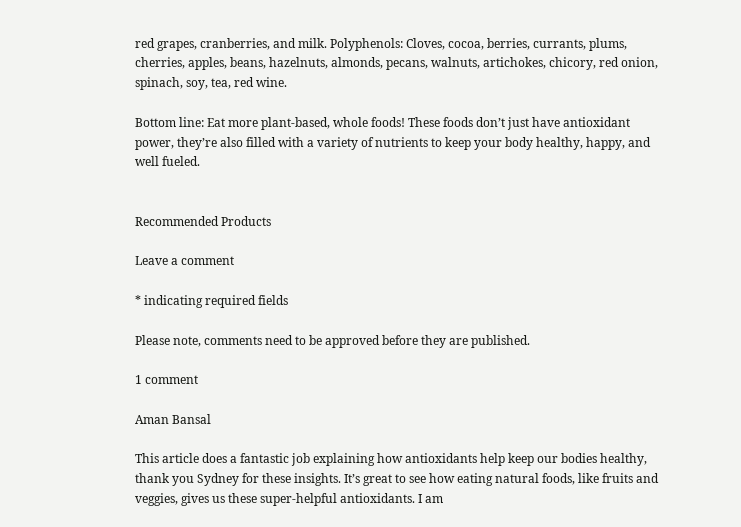red grapes, cranberries, and milk. Polyphenols: Cloves, cocoa, berries, currants, plums, cherries, apples, beans, hazelnuts, almonds, pecans, walnuts, artichokes, chicory, red onion, spinach, soy, tea, red wine.

Bottom line: Eat more plant-based, whole foods! These foods don’t just have antioxidant power, they’re also filled with a variety of nutrients to keep your body healthy, happy, and well fueled.


Recommended Products

Leave a comment

* indicating required fields

Please note, comments need to be approved before they are published.

1 comment

Aman Bansal

This article does a fantastic job explaining how antioxidants help keep our bodies healthy, thank you Sydney for these insights. It’s great to see how eating natural foods, like fruits and veggies, gives us these super-helpful antioxidants. I am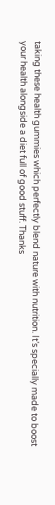taking these health gummies which perfectly blend nature with nutrition. It’s specially made to boost your health alongside a diet full of good stuff. Thanks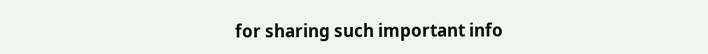for sharing such important info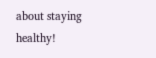about staying healthy!